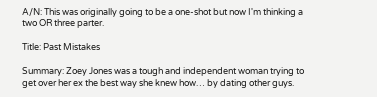A/N: This was originally going to be a one-shot but now I'm thinking a two OR three parter.

Title: Past Mistakes

Summary: Zoey Jones was a tough and independent woman trying to get over her ex the best way she knew how… by dating other guys.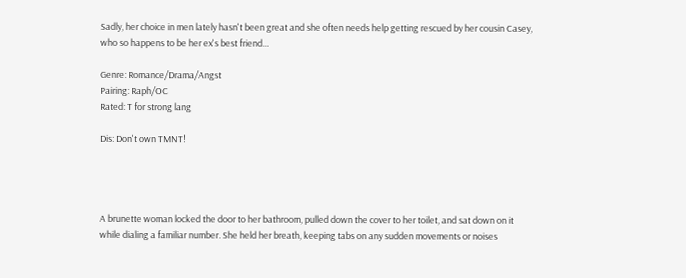Sadly, her choice in men lately hasn't been great and she often needs help getting rescued by her cousin Casey, who so happens to be her ex's best friend…

Genre: Romance/Drama/Angst
Pairing: Raph/OC
Rated: T for strong lang

Dis: Don't own TMNT!




A brunette woman locked the door to her bathroom, pulled down the cover to her toilet, and sat down on it while dialing a familiar number. She held her breath, keeping tabs on any sudden movements or noises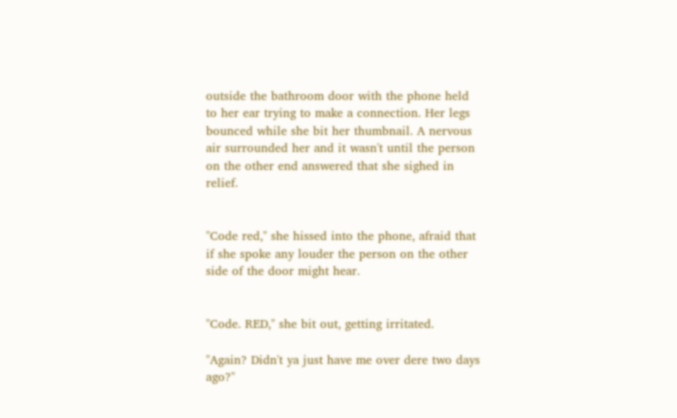outside the bathroom door with the phone held to her ear trying to make a connection. Her legs bounced while she bit her thumbnail. A nervous air surrounded her and it wasn't until the person on the other end answered that she sighed in relief.


"Code red," she hissed into the phone, afraid that if she spoke any louder the person on the other side of the door might hear.


"Code. RED," she bit out, getting irritated.

"Again? Didn't ya just have me over dere two days ago?"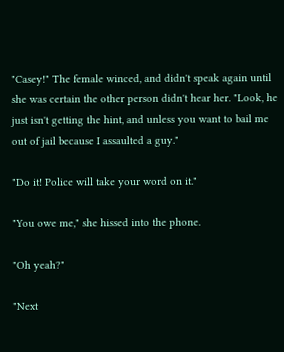"Casey!" The female winced, and didn't speak again until she was certain the other person didn't hear her. "Look, he just isn't getting the hint, and unless you want to bail me out of jail because I assaulted a guy."

"Do it! Police will take your word on it."

"You owe me," she hissed into the phone.

"Oh yeah?"

"Next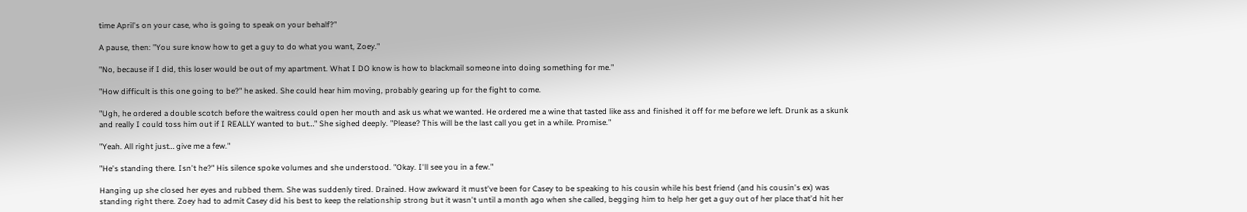time April's on your case, who is going to speak on your behalf?"

A pause, then: "You sure know how to get a guy to do what you want, Zoey."

"No, because if I did, this loser would be out of my apartment. What I DO know is how to blackmail someone into doing something for me."

"How difficult is this one going to be?" he asked. She could hear him moving, probably gearing up for the fight to come.

"Ugh, he ordered a double scotch before the waitress could open her mouth and ask us what we wanted. He ordered me a wine that tasted like ass and finished it off for me before we left. Drunk as a skunk and really I could toss him out if I REALLY wanted to but…" She sighed deeply. "Please? This will be the last call you get in a while. Promise."

"Yeah. All right just… give me a few."

"He's standing there. Isn't he?" His silence spoke volumes and she understood. "Okay. I'll see you in a few."

Hanging up she closed her eyes and rubbed them. She was suddenly tired. Drained. How awkward it must've been for Casey to be speaking to his cousin while his best friend (and his cousin's ex) was standing right there. Zoey had to admit Casey did his best to keep the relationship strong but it wasn't until a month ago when she called, begging him to help her get a guy out of her place that'd hit her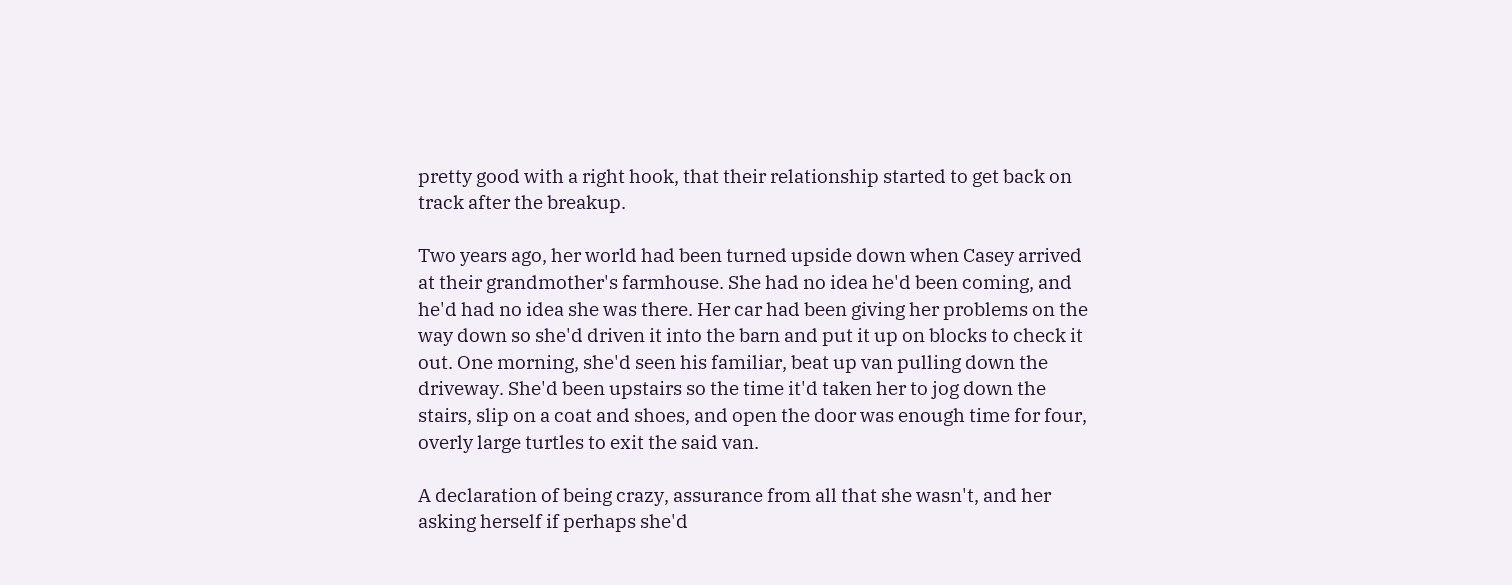pretty good with a right hook, that their relationship started to get back on track after the breakup.

Two years ago, her world had been turned upside down when Casey arrived at their grandmother's farmhouse. She had no idea he'd been coming, and he'd had no idea she was there. Her car had been giving her problems on the way down so she'd driven it into the barn and put it up on blocks to check it out. One morning, she'd seen his familiar, beat up van pulling down the driveway. She'd been upstairs so the time it'd taken her to jog down the stairs, slip on a coat and shoes, and open the door was enough time for four, overly large turtles to exit the said van.

A declaration of being crazy, assurance from all that she wasn't, and her asking herself if perhaps she'd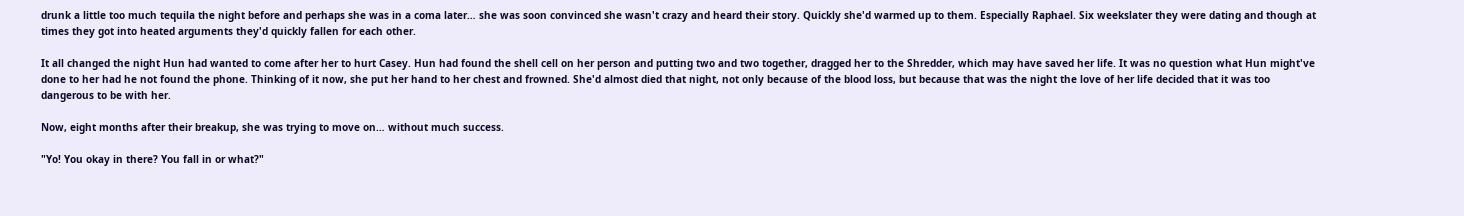drunk a little too much tequila the night before and perhaps she was in a coma later… she was soon convinced she wasn't crazy and heard their story. Quickly she'd warmed up to them. Especially Raphael. Six weekslater they were dating and though at times they got into heated arguments they'd quickly fallen for each other.

It all changed the night Hun had wanted to come after her to hurt Casey. Hun had found the shell cell on her person and putting two and two together, dragged her to the Shredder, which may have saved her life. It was no question what Hun might've done to her had he not found the phone. Thinking of it now, she put her hand to her chest and frowned. She'd almost died that night, not only because of the blood loss, but because that was the night the love of her life decided that it was too dangerous to be with her.

Now, eight months after their breakup, she was trying to move on… without much success.

"Yo! You okay in there? You fall in or what?"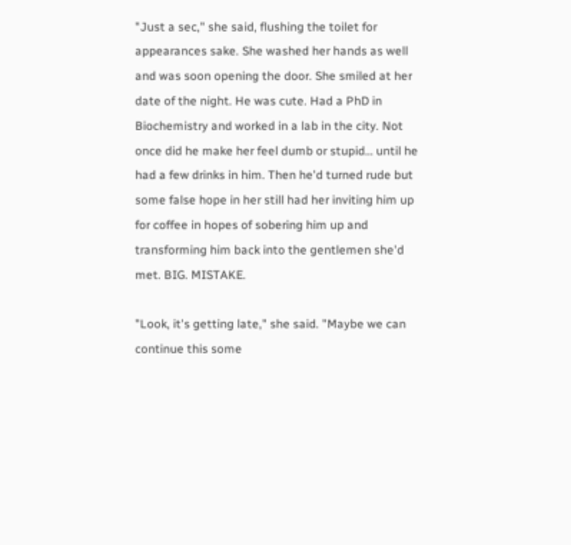"Just a sec," she said, flushing the toilet for appearances sake. She washed her hands as well and was soon opening the door. She smiled at her date of the night. He was cute. Had a PhD in Biochemistry and worked in a lab in the city. Not once did he make her feel dumb or stupid… until he had a few drinks in him. Then he'd turned rude but some false hope in her still had her inviting him up for coffee in hopes of sobering him up and transforming him back into the gentlemen she'd met. BIG. MISTAKE.

"Look, it's getting late," she said. "Maybe we can continue this some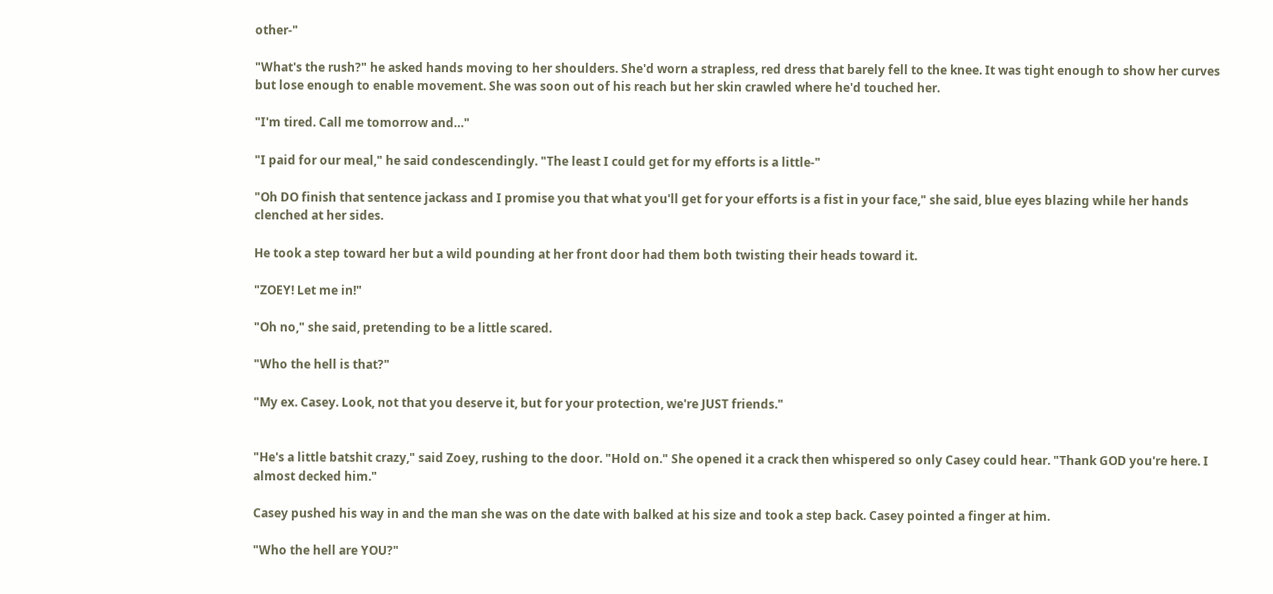other-"

"What's the rush?" he asked hands moving to her shoulders. She'd worn a strapless, red dress that barely fell to the knee. It was tight enough to show her curves but lose enough to enable movement. She was soon out of his reach but her skin crawled where he'd touched her.

"I'm tired. Call me tomorrow and…"

"I paid for our meal," he said condescendingly. "The least I could get for my efforts is a little-"

"Oh DO finish that sentence jackass and I promise you that what you'll get for your efforts is a fist in your face," she said, blue eyes blazing while her hands clenched at her sides.

He took a step toward her but a wild pounding at her front door had them both twisting their heads toward it.

"ZOEY! Let me in!"

"Oh no," she said, pretending to be a little scared.

"Who the hell is that?"

"My ex. Casey. Look, not that you deserve it, but for your protection, we're JUST friends."


"He's a little batshit crazy," said Zoey, rushing to the door. "Hold on." She opened it a crack then whispered so only Casey could hear. "Thank GOD you're here. I almost decked him."

Casey pushed his way in and the man she was on the date with balked at his size and took a step back. Casey pointed a finger at him.

"Who the hell are YOU?"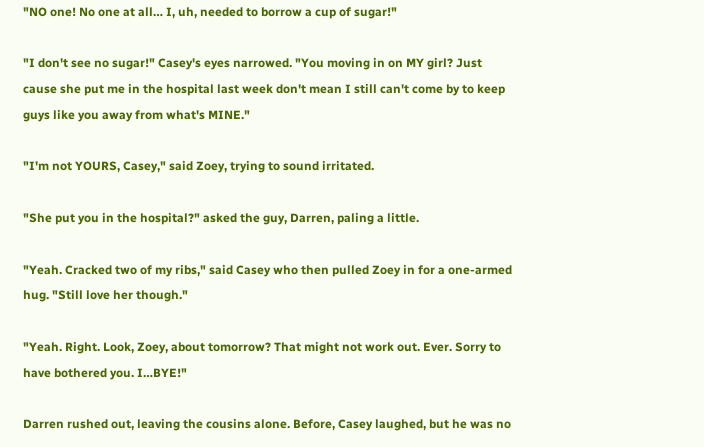"NO one! No one at all… I, uh, needed to borrow a cup of sugar!"

"I don't see no sugar!" Casey's eyes narrowed. "You moving in on MY girl? Just cause she put me in the hospital last week don't mean I still can't come by to keep guys like you away from what's MINE."

"I'm not YOURS, Casey," said Zoey, trying to sound irritated.

"She put you in the hospital?" asked the guy, Darren, paling a little.

"Yeah. Cracked two of my ribs," said Casey who then pulled Zoey in for a one-armed hug. "Still love her though."

"Yeah. Right. Look, Zoey, about tomorrow? That might not work out. Ever. Sorry to have bothered you. I…BYE!"

Darren rushed out, leaving the cousins alone. Before, Casey laughed, but he was no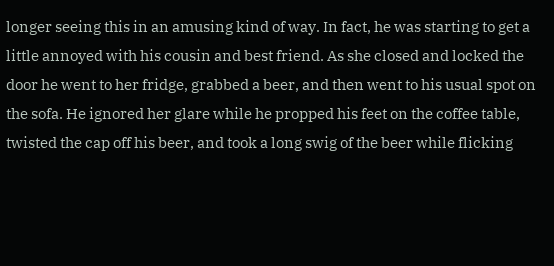longer seeing this in an amusing kind of way. In fact, he was starting to get a little annoyed with his cousin and best friend. As she closed and locked the door he went to her fridge, grabbed a beer, and then went to his usual spot on the sofa. He ignored her glare while he propped his feet on the coffee table, twisted the cap off his beer, and took a long swig of the beer while flicking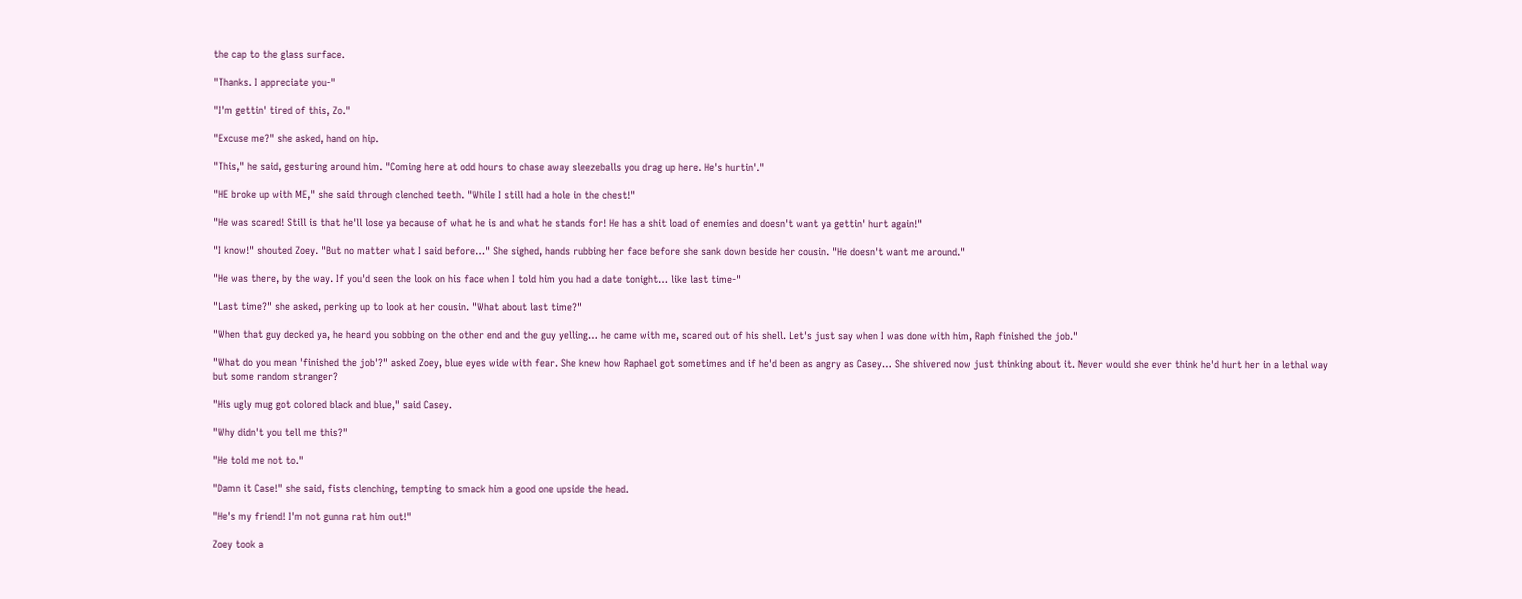the cap to the glass surface.

"Thanks. I appreciate you-"

"I'm gettin' tired of this, Zo."

"Excuse me?" she asked, hand on hip.

"This," he said, gesturing around him. "Coming here at odd hours to chase away sleezeballs you drag up here. He's hurtin'."

"HE broke up with ME," she said through clenched teeth. "While I still had a hole in the chest!"

"He was scared! Still is that he'll lose ya because of what he is and what he stands for! He has a shit load of enemies and doesn't want ya gettin' hurt again!"

"I know!" shouted Zoey. "But no matter what I said before…" She sighed, hands rubbing her face before she sank down beside her cousin. "He doesn't want me around."

"He was there, by the way. If you'd seen the look on his face when I told him you had a date tonight… like last time-"

"Last time?" she asked, perking up to look at her cousin. "What about last time?"

"When that guy decked ya, he heard you sobbing on the other end and the guy yelling… he came with me, scared out of his shell. Let's just say when I was done with him, Raph finished the job."

"What do you mean 'finished the job'?" asked Zoey, blue eyes wide with fear. She knew how Raphael got sometimes and if he'd been as angry as Casey… She shivered now just thinking about it. Never would she ever think he'd hurt her in a lethal way but some random stranger?

"His ugly mug got colored black and blue," said Casey.

"Why didn't you tell me this?"

"He told me not to."

"Damn it Case!" she said, fists clenching, tempting to smack him a good one upside the head.

"He's my friend! I'm not gunna rat him out!"

Zoey took a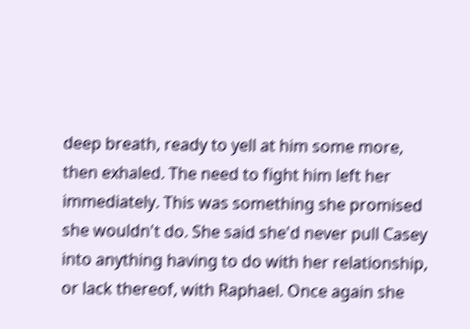deep breath, ready to yell at him some more, then exhaled. The need to fight him left her immediately. This was something she promised she wouldn't do. She said she'd never pull Casey into anything having to do with her relationship, or lack thereof, with Raphael. Once again she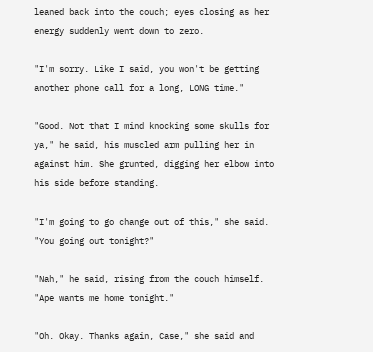leaned back into the couch; eyes closing as her energy suddenly went down to zero.

"I'm sorry. Like I said, you won't be getting another phone call for a long, LONG time."

"Good. Not that I mind knocking some skulls for ya," he said, his muscled arm pulling her in against him. She grunted, digging her elbow into his side before standing.

"I'm going to go change out of this," she said. "You going out tonight?"

"Nah," he said, rising from the couch himself. "Ape wants me home tonight."

"Oh. Okay. Thanks again, Case," she said and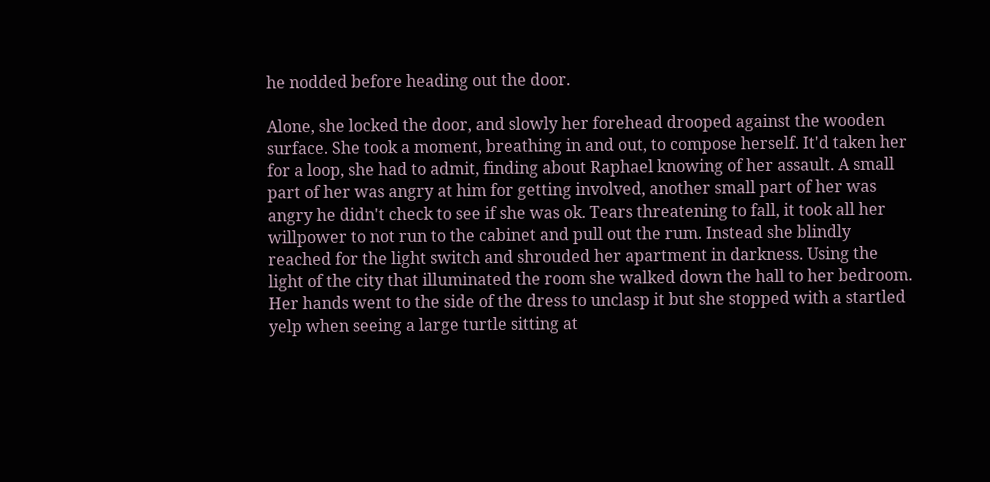he nodded before heading out the door.

Alone, she locked the door, and slowly her forehead drooped against the wooden surface. She took a moment, breathing in and out, to compose herself. It'd taken her for a loop, she had to admit, finding about Raphael knowing of her assault. A small part of her was angry at him for getting involved, another small part of her was angry he didn't check to see if she was ok. Tears threatening to fall, it took all her willpower to not run to the cabinet and pull out the rum. Instead she blindly reached for the light switch and shrouded her apartment in darkness. Using the light of the city that illuminated the room she walked down the hall to her bedroom. Her hands went to the side of the dress to unclasp it but she stopped with a startled yelp when seeing a large turtle sitting at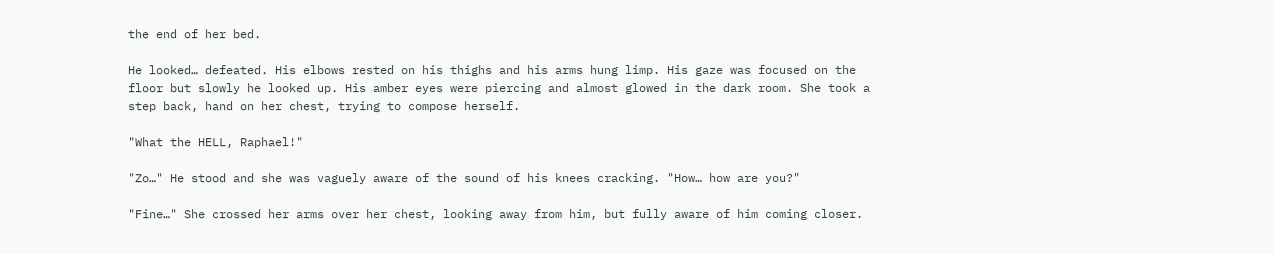the end of her bed.

He looked… defeated. His elbows rested on his thighs and his arms hung limp. His gaze was focused on the floor but slowly he looked up. His amber eyes were piercing and almost glowed in the dark room. She took a step back, hand on her chest, trying to compose herself.

"What the HELL, Raphael!"

"Zo…" He stood and she was vaguely aware of the sound of his knees cracking. "How… how are you?"

"Fine…" She crossed her arms over her chest, looking away from him, but fully aware of him coming closer.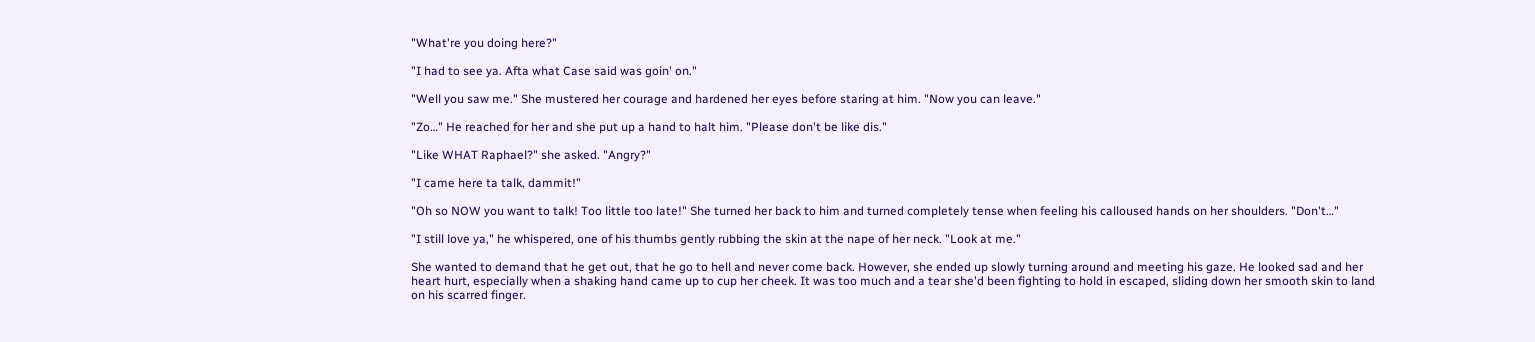"What're you doing here?"

"I had to see ya. Afta what Case said was goin' on."

"Well you saw me." She mustered her courage and hardened her eyes before staring at him. "Now you can leave."

"Zo…" He reached for her and she put up a hand to halt him. "Please don't be like dis."

"Like WHAT Raphael?" she asked. "Angry?"

"I came here ta talk, dammit!"

"Oh so NOW you want to talk! Too little too late!" She turned her back to him and turned completely tense when feeling his calloused hands on her shoulders. "Don't…"

"I still love ya," he whispered, one of his thumbs gently rubbing the skin at the nape of her neck. "Look at me."

She wanted to demand that he get out, that he go to hell and never come back. However, she ended up slowly turning around and meeting his gaze. He looked sad and her heart hurt, especially when a shaking hand came up to cup her cheek. It was too much and a tear she'd been fighting to hold in escaped, sliding down her smooth skin to land on his scarred finger.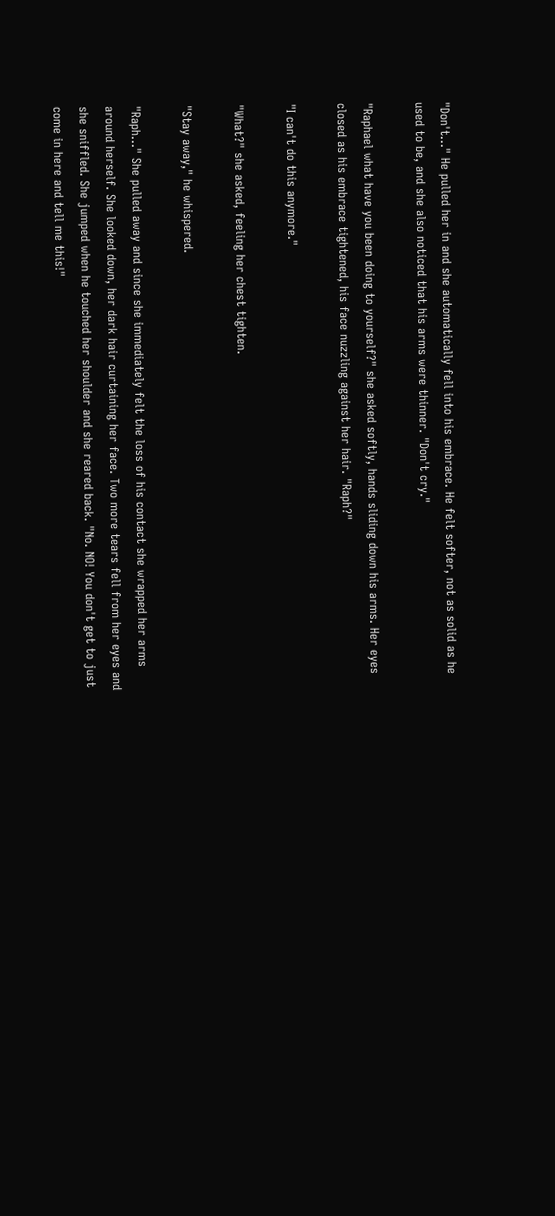"Don't…" He pulled her in and she automatically fell into his embrace. He felt softer, not as solid as he used to be, and she also noticed that his arms were thinner. "Don't cry."

"Raphael what have you been doing to yourself?" she asked softly, hands sliding down his arms. Her eyes closed as his embrace tightened, his face nuzzling against her hair. "Raph?"

"I can't do this anymore."

"What?" she asked, feeling her chest tighten.

"Stay away," he whispered.

"Raph…" She pulled away and since she immediately felt the loss of his contact she wrapped her arms around herself. She looked down, her dark hair curtaining her face. Two more tears fell from her eyes and she sniffled. She jumped when he touched her shoulder and she reared back. "No. NO! You don't get to just come in here and tell me this!"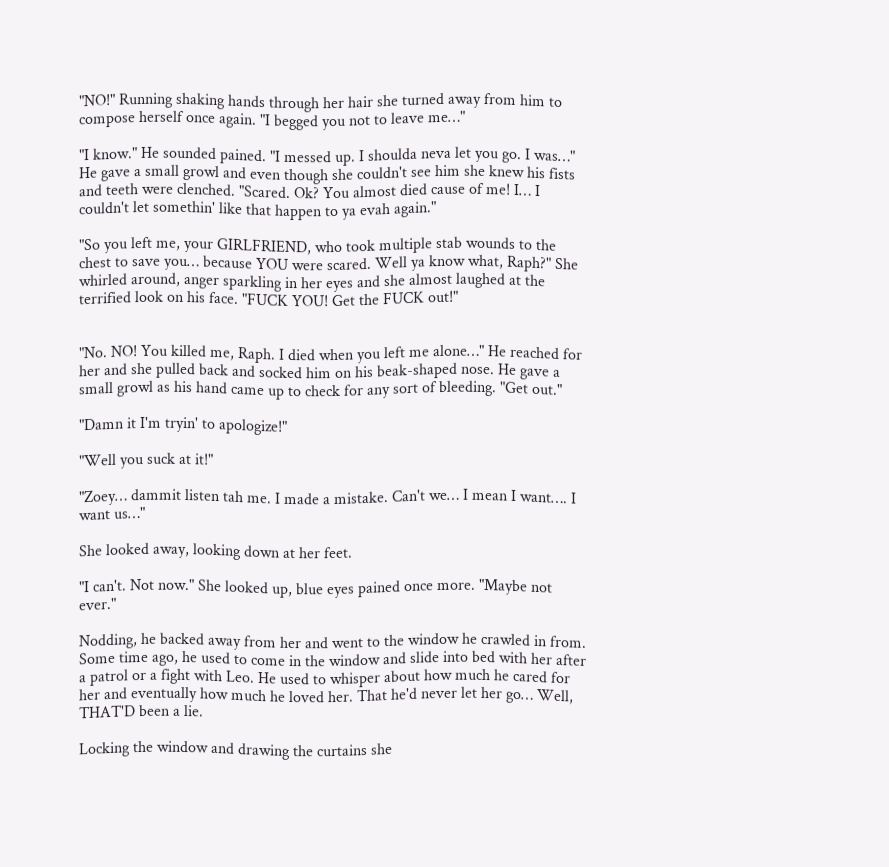"NO!" Running shaking hands through her hair she turned away from him to compose herself once again. "I begged you not to leave me…"

"I know." He sounded pained. "I messed up. I shoulda neva let you go. I was…" He gave a small growl and even though she couldn't see him she knew his fists and teeth were clenched. "Scared. Ok? You almost died cause of me! I… I couldn't let somethin' like that happen to ya evah again."

"So you left me, your GIRLFRIEND, who took multiple stab wounds to the chest to save you… because YOU were scared. Well ya know what, Raph?" She whirled around, anger sparkling in her eyes and she almost laughed at the terrified look on his face. "FUCK YOU! Get the FUCK out!"


"No. NO! You killed me, Raph. I died when you left me alone…" He reached for her and she pulled back and socked him on his beak-shaped nose. He gave a small growl as his hand came up to check for any sort of bleeding. "Get out."

"Damn it I'm tryin' to apologize!"

"Well you suck at it!"

"Zoey… dammit listen tah me. I made a mistake. Can't we… I mean I want…. I want us…"

She looked away, looking down at her feet.

"I can't. Not now." She looked up, blue eyes pained once more. "Maybe not ever."

Nodding, he backed away from her and went to the window he crawled in from. Some time ago, he used to come in the window and slide into bed with her after a patrol or a fight with Leo. He used to whisper about how much he cared for her and eventually how much he loved her. That he'd never let her go… Well, THAT'D been a lie.

Locking the window and drawing the curtains she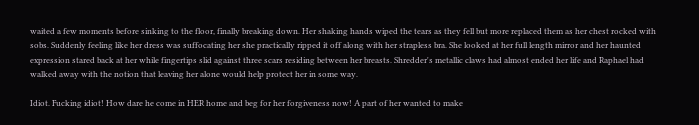waited a few moments before sinking to the floor, finally breaking down. Her shaking hands wiped the tears as they fell but more replaced them as her chest rocked with sobs. Suddenly feeling like her dress was suffocating her she practically ripped it off along with her strapless bra. She looked at her full length mirror and her haunted expression stared back at her while fingertips slid against three scars residing between her breasts. Shredder's metallic claws had almost ended her life and Raphael had walked away with the notion that leaving her alone would help protect her in some way.

Idiot. Fucking idiot! How dare he come in HER home and beg for her forgiveness now! A part of her wanted to make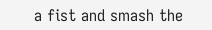a fist and smash the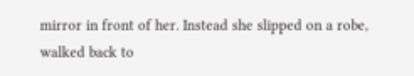mirror in front of her. Instead she slipped on a robe, walked back to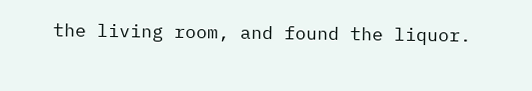the living room, and found the liquor.